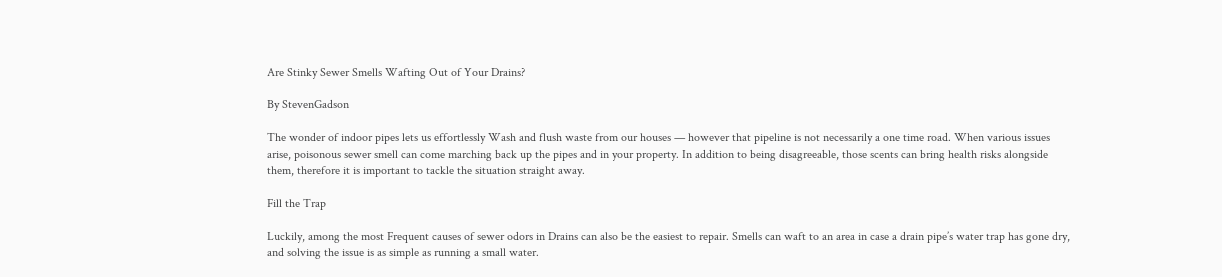Are Stinky Sewer Smells Wafting Out of Your Drains?

By StevenGadson

The wonder of indoor pipes lets us effortlessly Wash and flush waste from our houses — however that pipeline is not necessarily a one time road. When various issues arise, poisonous sewer smell can come marching back up the pipes and in your property. In addition to being disagreeable, those scents can bring health risks alongside them, therefore it is important to tackle the situation straight away.

Fill the Trap

Luckily, among the most Frequent causes of sewer odors in Drains can also be the easiest to repair. Smells can waft to an area in case a drain pipe’s water trap has gone dry, and solving the issue is as simple as running a small water.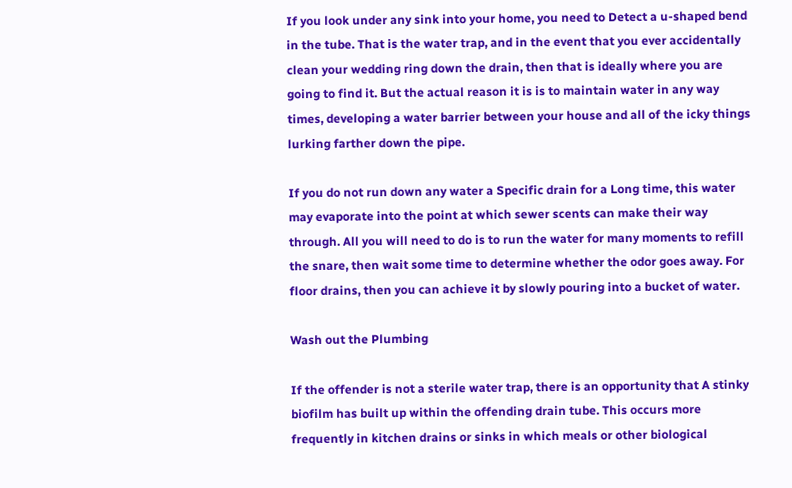If you look under any sink into your home, you need to Detect a u-shaped bend in the tube. That is the water trap, and in the event that you ever accidentally clean your wedding ring down the drain, then that is ideally where you are going to find it. But the actual reason it is is to maintain water in any way times, developing a water barrier between your house and all of the icky things lurking farther down the pipe.

If you do not run down any water a Specific drain for a Long time, this water may evaporate into the point at which sewer scents can make their way through. All you will need to do is to run the water for many moments to refill the snare, then wait some time to determine whether the odor goes away. For floor drains, then you can achieve it by slowly pouring into a bucket of water.

Wash out the Plumbing

If the offender is not a sterile water trap, there is an opportunity that A stinky biofilm has built up within the offending drain tube. This occurs more frequently in kitchen drains or sinks in which meals or other biological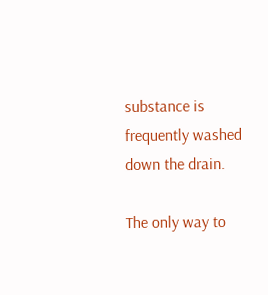substance is frequently washed down the drain.

The only way to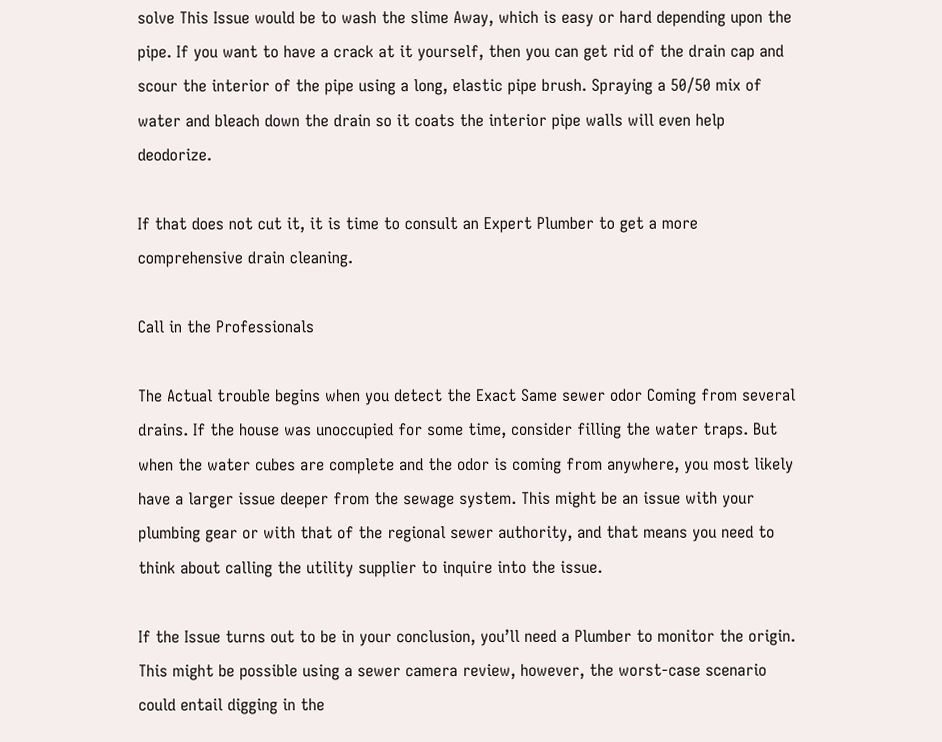solve This Issue would be to wash the slime Away, which is easy or hard depending upon the pipe. If you want to have a crack at it yourself, then you can get rid of the drain cap and scour the interior of the pipe using a long, elastic pipe brush. Spraying a 50/50 mix of water and bleach down the drain so it coats the interior pipe walls will even help deodorize.

If that does not cut it, it is time to consult an Expert Plumber to get a more comprehensive drain cleaning.

Call in the Professionals

The Actual trouble begins when you detect the Exact Same sewer odor Coming from several drains. If the house was unoccupied for some time, consider filling the water traps. But when the water cubes are complete and the odor is coming from anywhere, you most likely have a larger issue deeper from the sewage system. This might be an issue with your plumbing gear or with that of the regional sewer authority, and that means you need to think about calling the utility supplier to inquire into the issue.

If the Issue turns out to be in your conclusion, you’ll need a Plumber to monitor the origin. This might be possible using a sewer camera review, however, the worst-case scenario could entail digging in the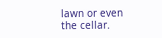lawn or even the cellar.